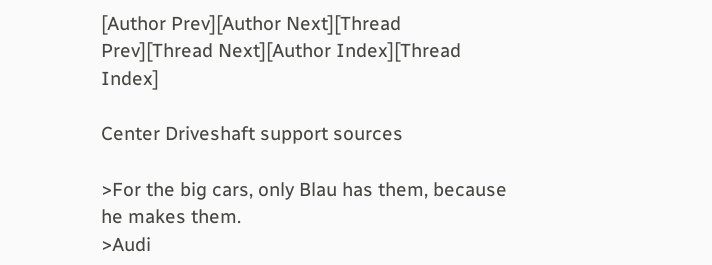[Author Prev][Author Next][Thread Prev][Thread Next][Author Index][Thread Index]

Center Driveshaft support sources

>For the big cars, only Blau has them, because he makes them.
>Audi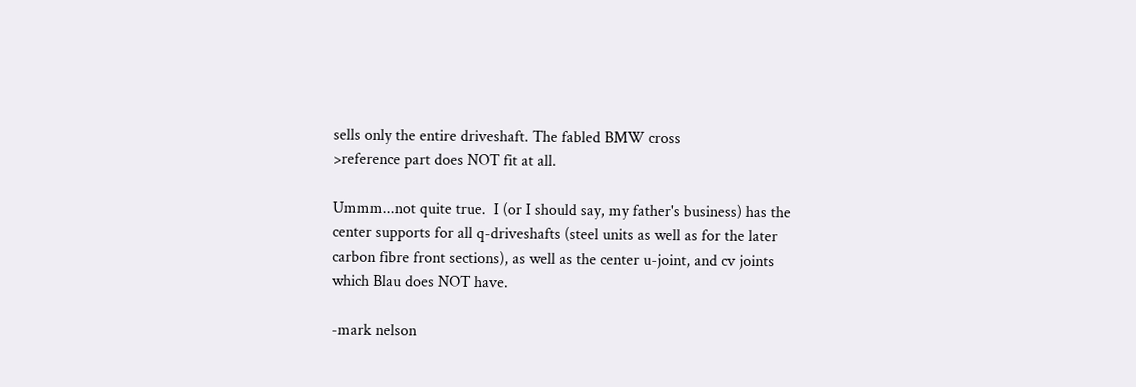sells only the entire driveshaft. The fabled BMW cross
>reference part does NOT fit at all.

Ummm...not quite true.  I (or I should say, my father's business) has the
center supports for all q-driveshafts (steel units as well as for the later
carbon fibre front sections), as well as the center u-joint, and cv joints
which Blau does NOT have.

-mark nelson